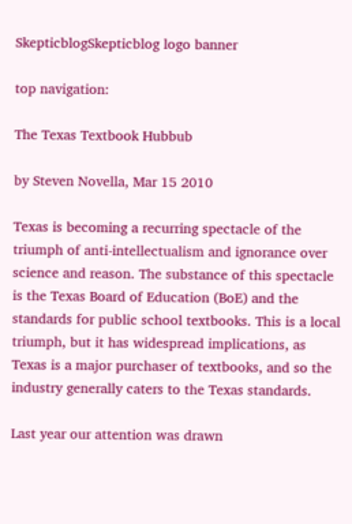SkepticblogSkepticblog logo banner

top navigation:

The Texas Textbook Hubbub

by Steven Novella, Mar 15 2010

Texas is becoming a recurring spectacle of the triumph of anti-intellectualism and ignorance over science and reason. The substance of this spectacle is the Texas Board of Education (BoE) and the standards for public school textbooks. This is a local triumph, but it has widespread implications, as Texas is a major purchaser of textbooks, and so the industry generally caters to the Texas standards.

Last year our attention was drawn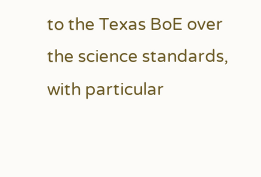to the Texas BoE over the science standards, with particular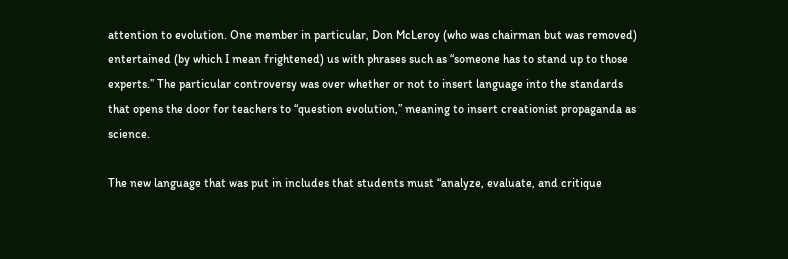attention to evolution. One member in particular, Don McLeroy (who was chairman but was removed) entertained (by which I mean frightened) us with phrases such as “someone has to stand up to those experts.” The particular controversy was over whether or not to insert language into the standards that opens the door for teachers to “question evolution,” meaning to insert creationist propaganda as science.

The new language that was put in includes that students must “analyze, evaluate, and critique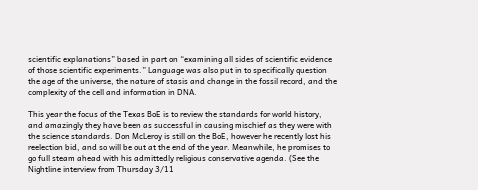scientific explanations” based in part on “examining all sides of scientific evidence of those scientific experiments.” Language was also put in to specifically question the age of the universe, the nature of stasis and change in the fossil record, and the complexity of the cell and information in DNA.

This year the focus of the Texas BoE is to review the standards for world history, and amazingly they have been as successful in causing mischief as they were with the science standards. Don McLeroy is still on the BoE, however he recently lost his reelection bid, and so will be out at the end of the year. Meanwhile, he promises to go full steam ahead with his admittedly religious conservative agenda. (See the Nightline interview from Thursday 3/11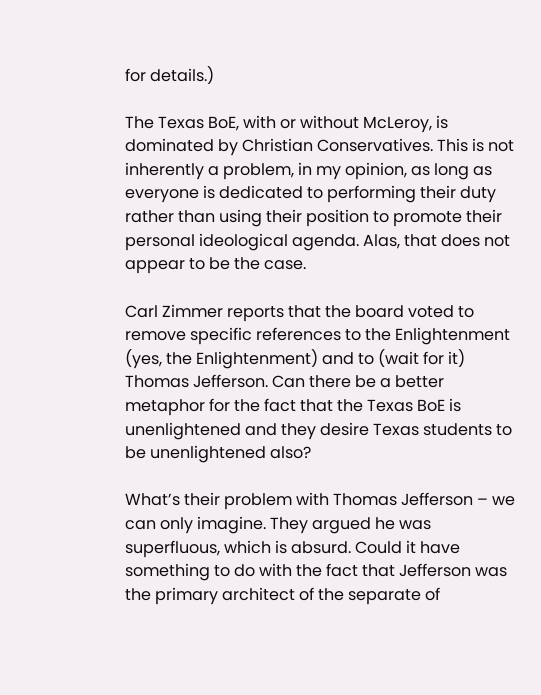for details.)

The Texas BoE, with or without McLeroy, is dominated by Christian Conservatives. This is not inherently a problem, in my opinion, as long as everyone is dedicated to performing their duty rather than using their position to promote their personal ideological agenda. Alas, that does not appear to be the case.

Carl Zimmer reports that the board voted to remove specific references to the Enlightenment (yes, the Enlightenment) and to (wait for it) Thomas Jefferson. Can there be a better metaphor for the fact that the Texas BoE is unenlightened and they desire Texas students to be unenlightened also?

What’s their problem with Thomas Jefferson – we can only imagine. They argued he was superfluous, which is absurd. Could it have something to do with the fact that Jefferson was the primary architect of the separate of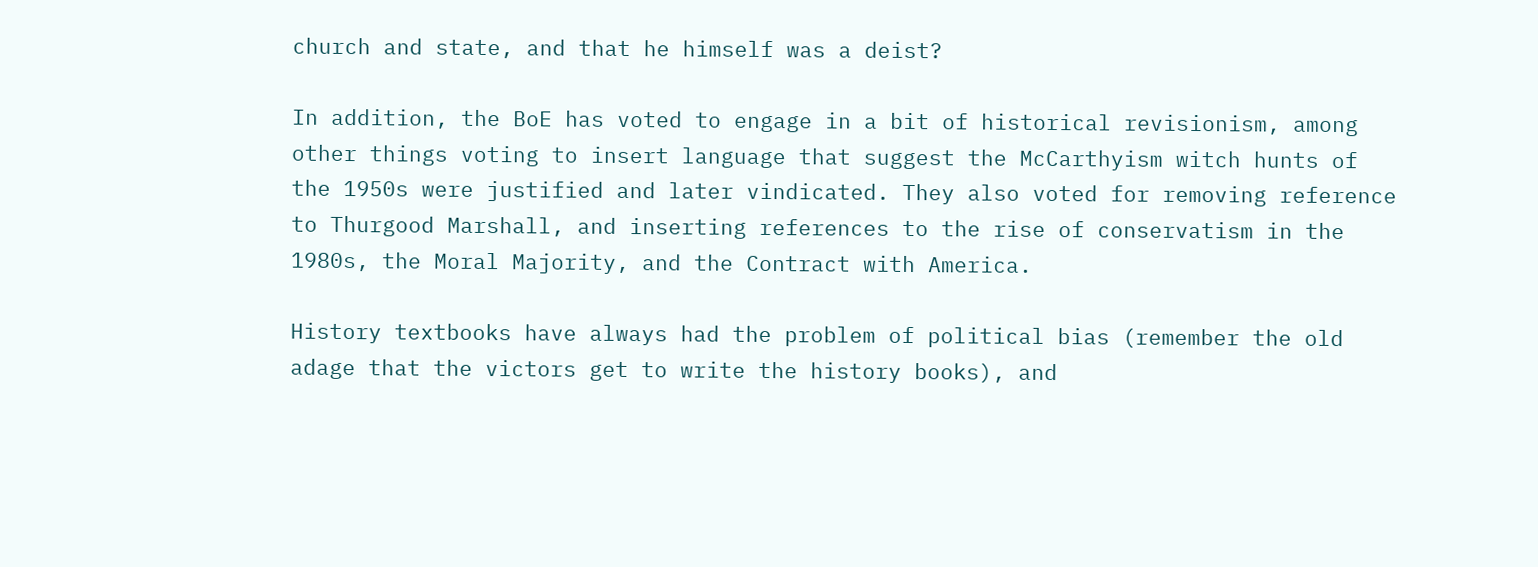church and state, and that he himself was a deist?

In addition, the BoE has voted to engage in a bit of historical revisionism, among other things voting to insert language that suggest the McCarthyism witch hunts of the 1950s were justified and later vindicated. They also voted for removing reference to Thurgood Marshall, and inserting references to the rise of conservatism in the 1980s, the Moral Majority, and the Contract with America.

History textbooks have always had the problem of political bias (remember the old adage that the victors get to write the history books), and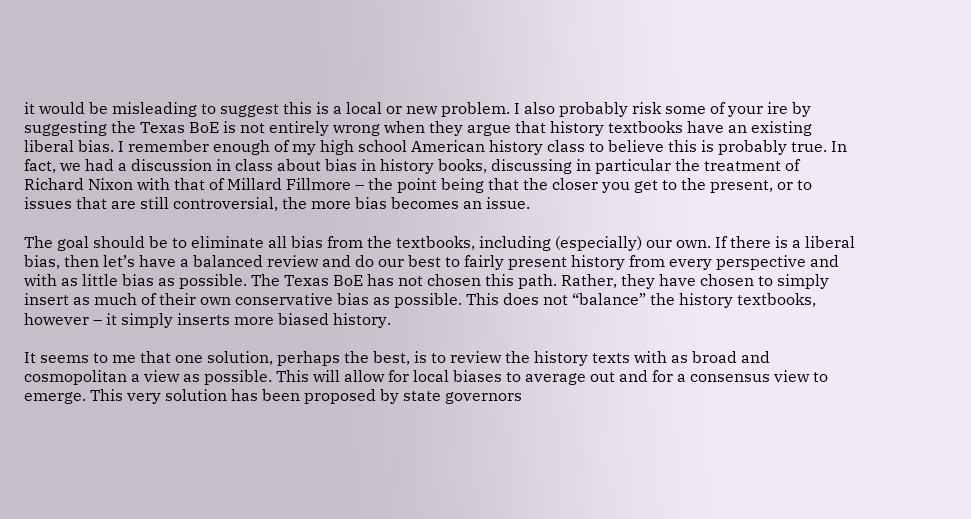it would be misleading to suggest this is a local or new problem. I also probably risk some of your ire by suggesting the Texas BoE is not entirely wrong when they argue that history textbooks have an existing liberal bias. I remember enough of my high school American history class to believe this is probably true. In fact, we had a discussion in class about bias in history books, discussing in particular the treatment of Richard Nixon with that of Millard Fillmore – the point being that the closer you get to the present, or to issues that are still controversial, the more bias becomes an issue.

The goal should be to eliminate all bias from the textbooks, including (especially) our own. If there is a liberal bias, then let’s have a balanced review and do our best to fairly present history from every perspective and with as little bias as possible. The Texas BoE has not chosen this path. Rather, they have chosen to simply insert as much of their own conservative bias as possible. This does not “balance” the history textbooks, however – it simply inserts more biased history.

It seems to me that one solution, perhaps the best, is to review the history texts with as broad and cosmopolitan a view as possible. This will allow for local biases to average out and for a consensus view to emerge. This very solution has been proposed by state governors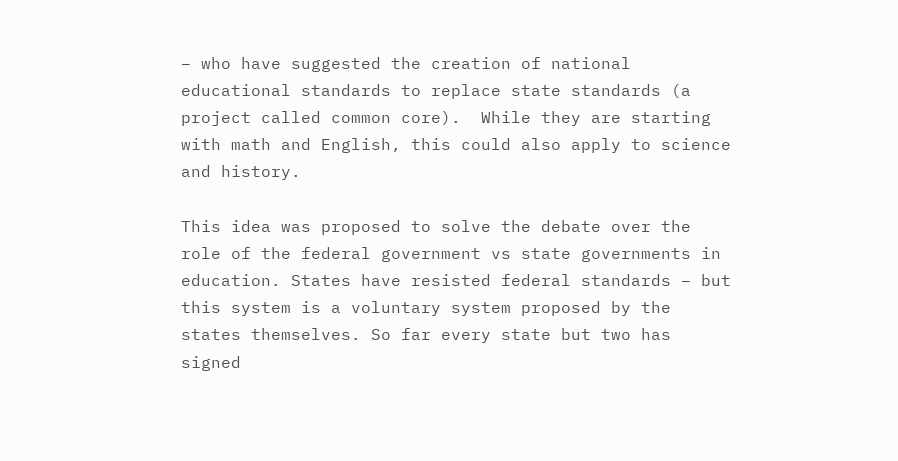– who have suggested the creation of national educational standards to replace state standards (a project called common core).  While they are starting with math and English, this could also apply to science and history.

This idea was proposed to solve the debate over the role of the federal government vs state governments in education. States have resisted federal standards – but this system is a voluntary system proposed by the states themselves. So far every state but two has signed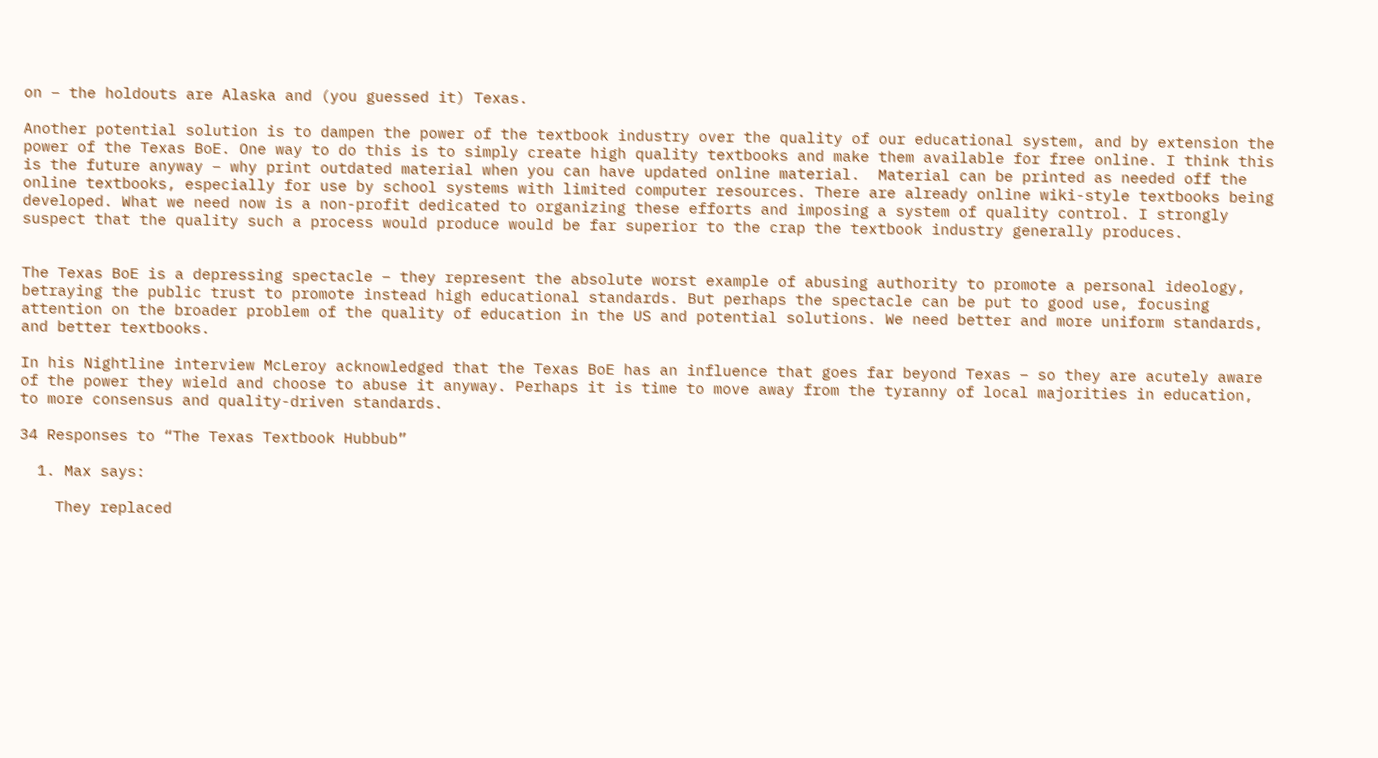on – the holdouts are Alaska and (you guessed it) Texas.

Another potential solution is to dampen the power of the textbook industry over the quality of our educational system, and by extension the power of the Texas BoE. One way to do this is to simply create high quality textbooks and make them available for free online. I think this is the future anyway – why print outdated material when you can have updated online material.  Material can be printed as needed off the online textbooks, especially for use by school systems with limited computer resources. There are already online wiki-style textbooks being developed. What we need now is a non-profit dedicated to organizing these efforts and imposing a system of quality control. I strongly suspect that the quality such a process would produce would be far superior to the crap the textbook industry generally produces.


The Texas BoE is a depressing spectacle – they represent the absolute worst example of abusing authority to promote a personal ideology, betraying the public trust to promote instead high educational standards. But perhaps the spectacle can be put to good use, focusing attention on the broader problem of the quality of education in the US and potential solutions. We need better and more uniform standards, and better textbooks.

In his Nightline interview McLeroy acknowledged that the Texas BoE has an influence that goes far beyond Texas – so they are acutely aware of the power they wield and choose to abuse it anyway. Perhaps it is time to move away from the tyranny of local majorities in education, to more consensus and quality-driven standards.

34 Responses to “The Texas Textbook Hubbub”

  1. Max says:

    They replaced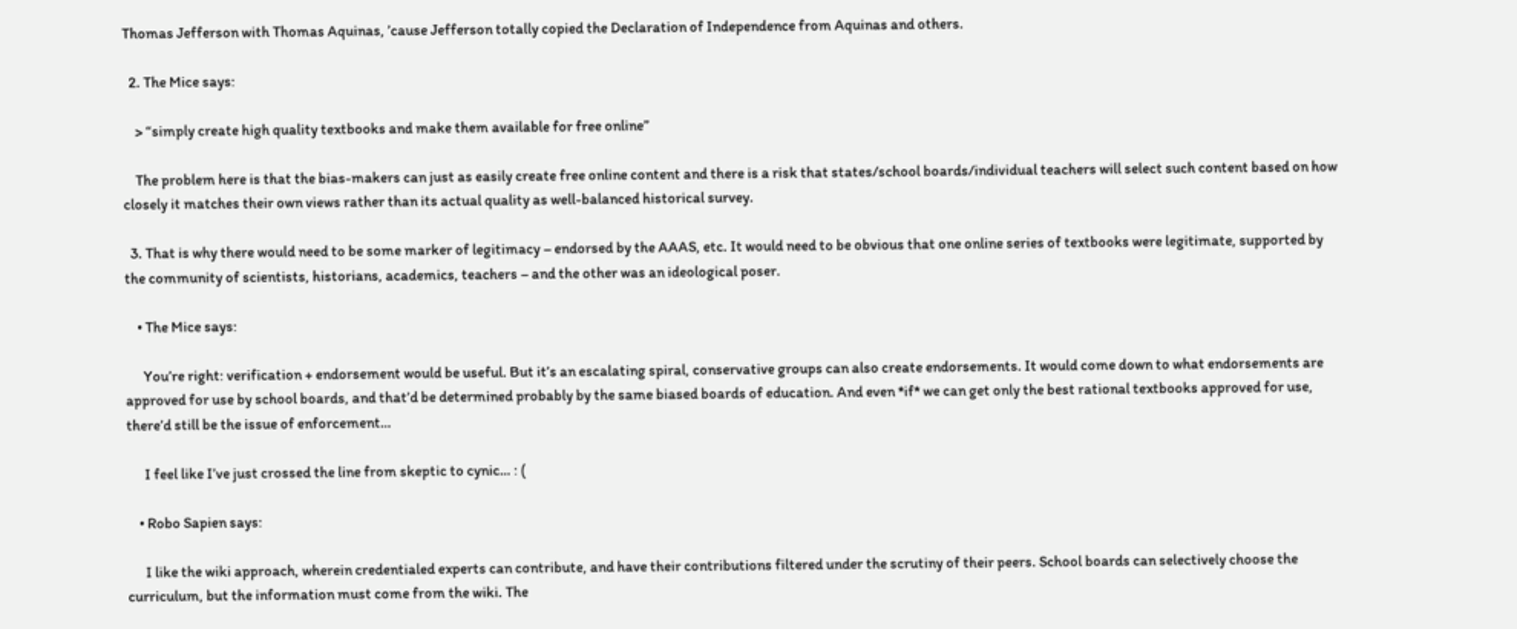Thomas Jefferson with Thomas Aquinas, ’cause Jefferson totally copied the Declaration of Independence from Aquinas and others.

  2. The Mice says:

    > “simply create high quality textbooks and make them available for free online”

    The problem here is that the bias-makers can just as easily create free online content and there is a risk that states/school boards/individual teachers will select such content based on how closely it matches their own views rather than its actual quality as well-balanced historical survey.

  3. That is why there would need to be some marker of legitimacy – endorsed by the AAAS, etc. It would need to be obvious that one online series of textbooks were legitimate, supported by the community of scientists, historians, academics, teachers – and the other was an ideological poser.

    • The Mice says:

      You’re right: verification + endorsement would be useful. But it’s an escalating spiral, conservative groups can also create endorsements. It would come down to what endorsements are approved for use by school boards, and that’d be determined probably by the same biased boards of education. And even *if* we can get only the best rational textbooks approved for use, there’d still be the issue of enforcement…

      I feel like I’ve just crossed the line from skeptic to cynic… : (

    • Robo Sapien says:

      I like the wiki approach, wherein credentialed experts can contribute, and have their contributions filtered under the scrutiny of their peers. School boards can selectively choose the curriculum, but the information must come from the wiki. The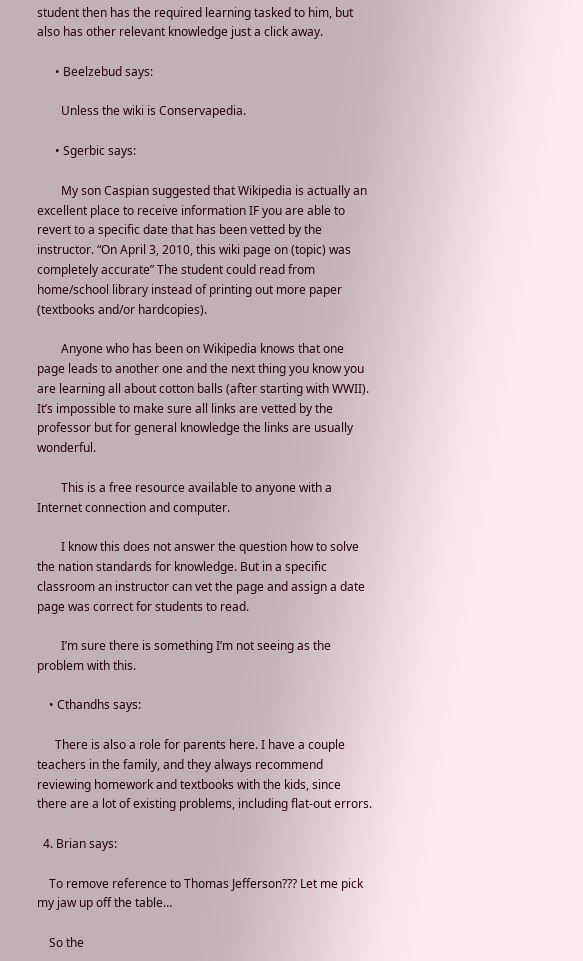student then has the required learning tasked to him, but also has other relevant knowledge just a click away.

      • Beelzebud says:

        Unless the wiki is Conservapedia.

      • Sgerbic says:

        My son Caspian suggested that Wikipedia is actually an excellent place to receive information IF you are able to revert to a specific date that has been vetted by the instructor. “On April 3, 2010, this wiki page on (topic) was completely accurate” The student could read from home/school library instead of printing out more paper (textbooks and/or hardcopies).

        Anyone who has been on Wikipedia knows that one page leads to another one and the next thing you know you are learning all about cotton balls (after starting with WWII). It’s impossible to make sure all links are vetted by the professor but for general knowledge the links are usually wonderful.

        This is a free resource available to anyone with a Internet connection and computer.

        I know this does not answer the question how to solve the nation standards for knowledge. But in a specific classroom an instructor can vet the page and assign a date page was correct for students to read.

        I’m sure there is something I’m not seeing as the problem with this.

    • Cthandhs says:

      There is also a role for parents here. I have a couple teachers in the family, and they always recommend reviewing homework and textbooks with the kids, since there are a lot of existing problems, including flat-out errors.

  4. Brian says:

    To remove reference to Thomas Jefferson??? Let me pick my jaw up off the table…

    So the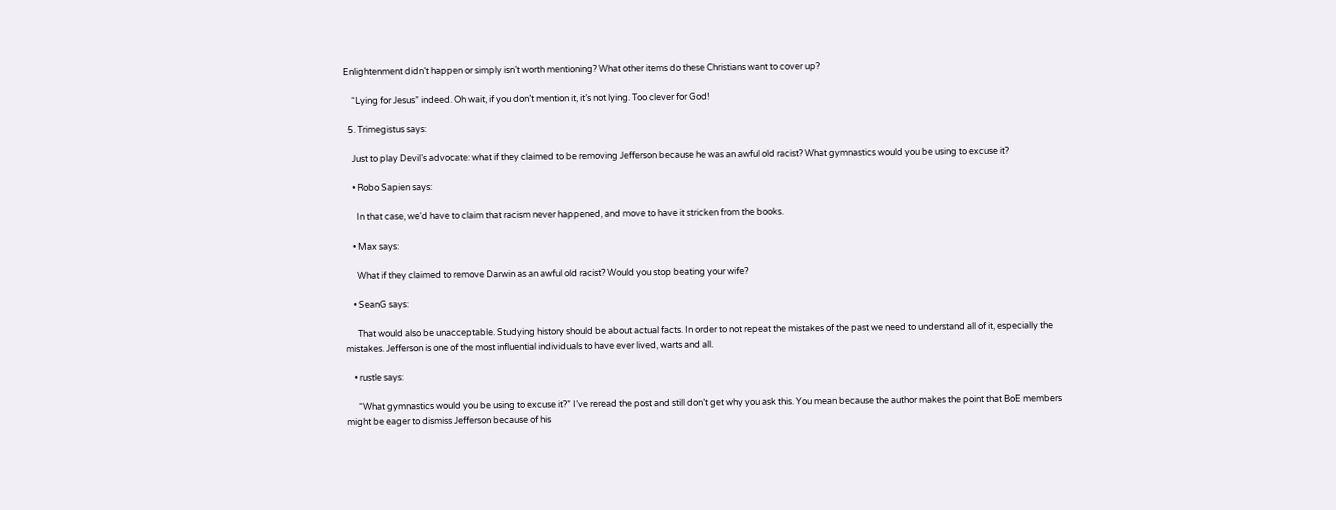Enlightenment didn’t happen or simply isn’t worth mentioning? What other items do these Christians want to cover up?

    “Lying for Jesus” indeed. Oh wait, if you don’t mention it, it’s not lying. Too clever for God!

  5. Trimegistus says:

    Just to play Devil’s advocate: what if they claimed to be removing Jefferson because he was an awful old racist? What gymnastics would you be using to excuse it?

    • Robo Sapien says:

      In that case, we’d have to claim that racism never happened, and move to have it stricken from the books.

    • Max says:

      What if they claimed to remove Darwin as an awful old racist? Would you stop beating your wife?

    • SeanG says:

      That would also be unacceptable. Studying history should be about actual facts. In order to not repeat the mistakes of the past we need to understand all of it, especially the mistakes. Jefferson is one of the most influential individuals to have ever lived, warts and all.

    • rustle says:

      “What gymnastics would you be using to excuse it?” I’ve reread the post and still don’t get why you ask this. You mean because the author makes the point that BoE members might be eager to dismiss Jefferson because of his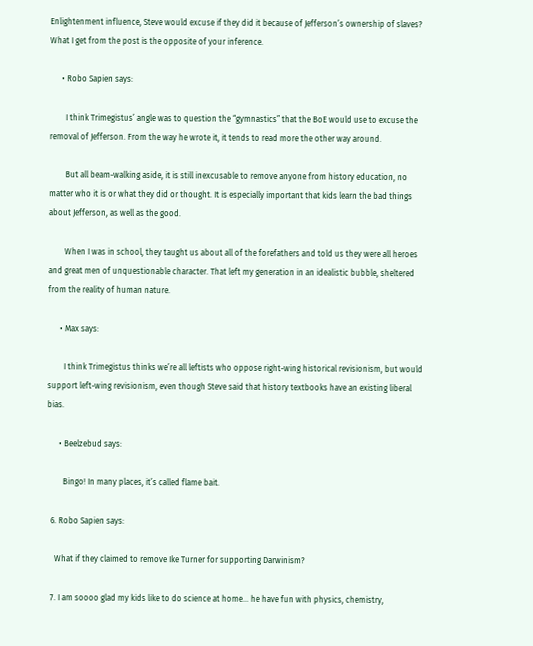Enlightenment influence, Steve would excuse if they did it because of Jefferson’s ownership of slaves? What I get from the post is the opposite of your inference.

      • Robo Sapien says:

        I think Trimegistus’ angle was to question the “gymnastics” that the BoE would use to excuse the removal of Jefferson. From the way he wrote it, it tends to read more the other way around.

        But all beam-walking aside, it is still inexcusable to remove anyone from history education, no matter who it is or what they did or thought. It is especially important that kids learn the bad things about Jefferson, as well as the good.

        When I was in school, they taught us about all of the forefathers and told us they were all heroes and great men of unquestionable character. That left my generation in an idealistic bubble, sheltered from the reality of human nature.

      • Max says:

        I think Trimegistus thinks we’re all leftists who oppose right-wing historical revisionism, but would support left-wing revisionism, even though Steve said that history textbooks have an existing liberal bias.

      • Beelzebud says:

        Bingo! In many places, it’s called flame bait.

  6. Robo Sapien says:

    What if they claimed to remove Ike Turner for supporting Darwinism?

  7. I am soooo glad my kids like to do science at home… he have fun with physics, chemistry,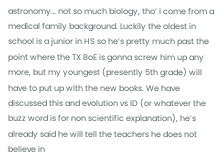astronomy… not so much biology, tho’ I come from a medical family background. Luckily the oldest in school is a junior in HS so he’s pretty much past the point where the TX BoE is gonna screw him up any more, but my youngest (presently 5th grade) will have to put up with the new books. We have discussed this and evolution vs ID (or whatever the buzz word is for non scientific explanation), he’s already said he will tell the teachers he does not believe in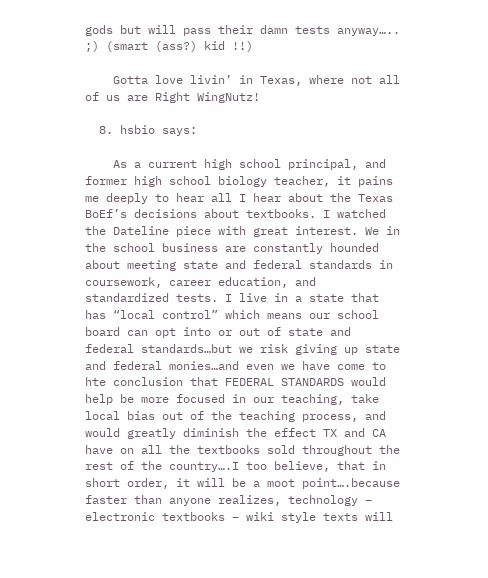gods but will pass their damn tests anyway….. ;) (smart (ass?) kid !!)

    Gotta love livin’ in Texas, where not all of us are Right WingNutz!

  8. hsbio says:

    As a current high school principal, and former high school biology teacher, it pains me deeply to hear all I hear about the Texas BoEf’s decisions about textbooks. I watched the Dateline piece with great interest. We in the school business are constantly hounded about meeting state and federal standards in coursework, career education, and standardized tests. I live in a state that has “local control” which means our school board can opt into or out of state and federal standards…but we risk giving up state and federal monies…and even we have come to hte conclusion that FEDERAL STANDARDS would help be more focused in our teaching, take local bias out of the teaching process, and would greatly diminish the effect TX and CA have on all the textbooks sold throughout the rest of the country….I too believe, that in short order, it will be a moot point….because faster than anyone realizes, technology – electronic textbooks – wiki style texts will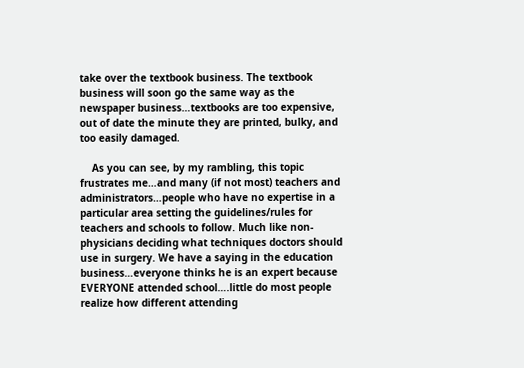take over the textbook business. The textbook business will soon go the same way as the newspaper business…textbooks are too expensive, out of date the minute they are printed, bulky, and too easily damaged.

    As you can see, by my rambling, this topic frustrates me…and many (if not most) teachers and administrators…people who have no expertise in a particular area setting the guidelines/rules for teachers and schools to follow. Much like non-physicians deciding what techniques doctors should use in surgery. We have a saying in the education business…everyone thinks he is an expert because EVERYONE attended school….little do most people realize how different attending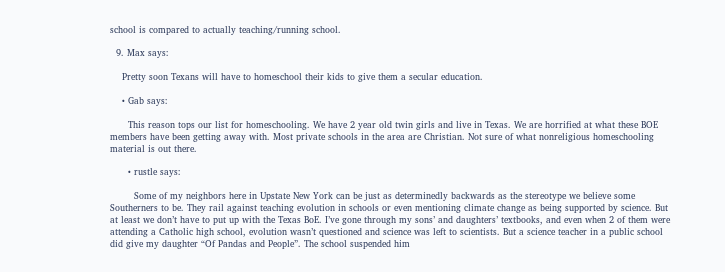school is compared to actually teaching/running school.

  9. Max says:

    Pretty soon Texans will have to homeschool their kids to give them a secular education.

    • Gab says:

      This reason tops our list for homeschooling. We have 2 year old twin girls and live in Texas. We are horrified at what these BOE members have been getting away with. Most private schools in the area are Christian. Not sure of what nonreligious homeschooling material is out there.

      • rustle says:

        Some of my neighbors here in Upstate New York can be just as determinedly backwards as the stereotype we believe some Southerners to be. They rail against teaching evolution in schools or even mentioning climate change as being supported by science. But at least we don’t have to put up with the Texas BoE. I’ve gone through my sons’ and daughters’ textbooks, and even when 2 of them were attending a Catholic high school, evolution wasn’t questioned and science was left to scientists. But a science teacher in a public school did give my daughter “Of Pandas and People”. The school suspended him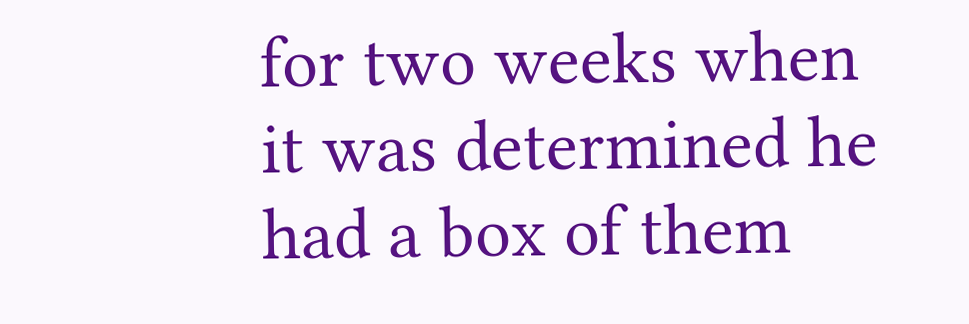for two weeks when it was determined he had a box of them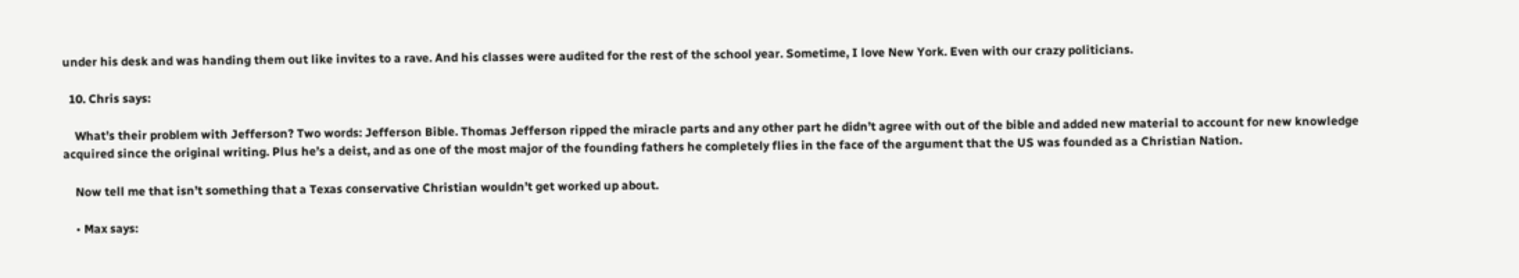under his desk and was handing them out like invites to a rave. And his classes were audited for the rest of the school year. Sometime, I love New York. Even with our crazy politicians.

  10. Chris says:

    What’s their problem with Jefferson? Two words: Jefferson Bible. Thomas Jefferson ripped the miracle parts and any other part he didn’t agree with out of the bible and added new material to account for new knowledge acquired since the original writing. Plus he’s a deist, and as one of the most major of the founding fathers he completely flies in the face of the argument that the US was founded as a Christian Nation.

    Now tell me that isn’t something that a Texas conservative Christian wouldn’t get worked up about.

    • Max says: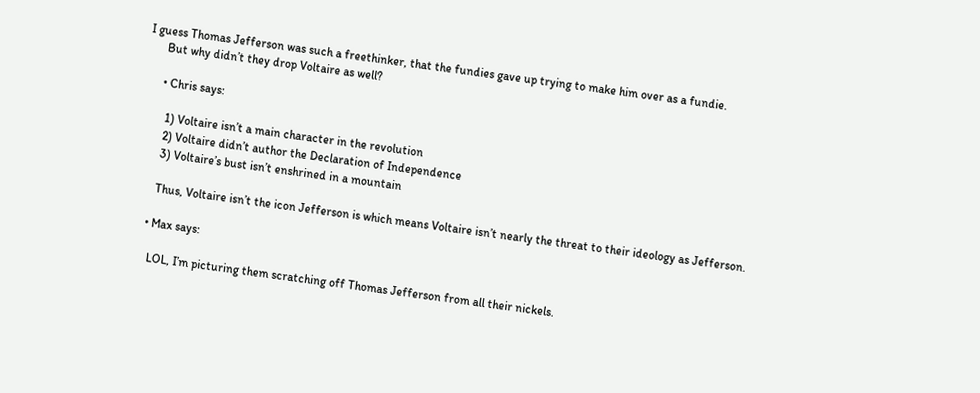I guess Thomas Jefferson was such a freethinker, that the fundies gave up trying to make him over as a fundie.
      But why didn’t they drop Voltaire as well?

      • Chris says:

        1) Voltaire isn’t a main character in the revolution
        2) Voltaire didn’t author the Declaration of Independence
        3) Voltaire’s bust isn’t enshrined in a mountain

        Thus, Voltaire isn’t the icon Jefferson is which means Voltaire isn’t nearly the threat to their ideology as Jefferson.

      • Max says:

        LOL, I’m picturing them scratching off Thomas Jefferson from all their nickels.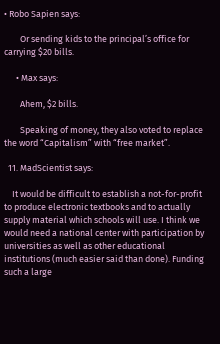• Robo Sapien says:

        Or sending kids to the principal’s office for carrying $20 bills.

      • Max says:

        Ahem, $2 bills.

        Speaking of money, they also voted to replace the word “Capitalism” with “free market”.

  11. MadScientist says:

    It would be difficult to establish a not-for-profit to produce electronic textbooks and to actually supply material which schools will use. I think we would need a national center with participation by universities as well as other educational institutions (much easier said than done). Funding such a large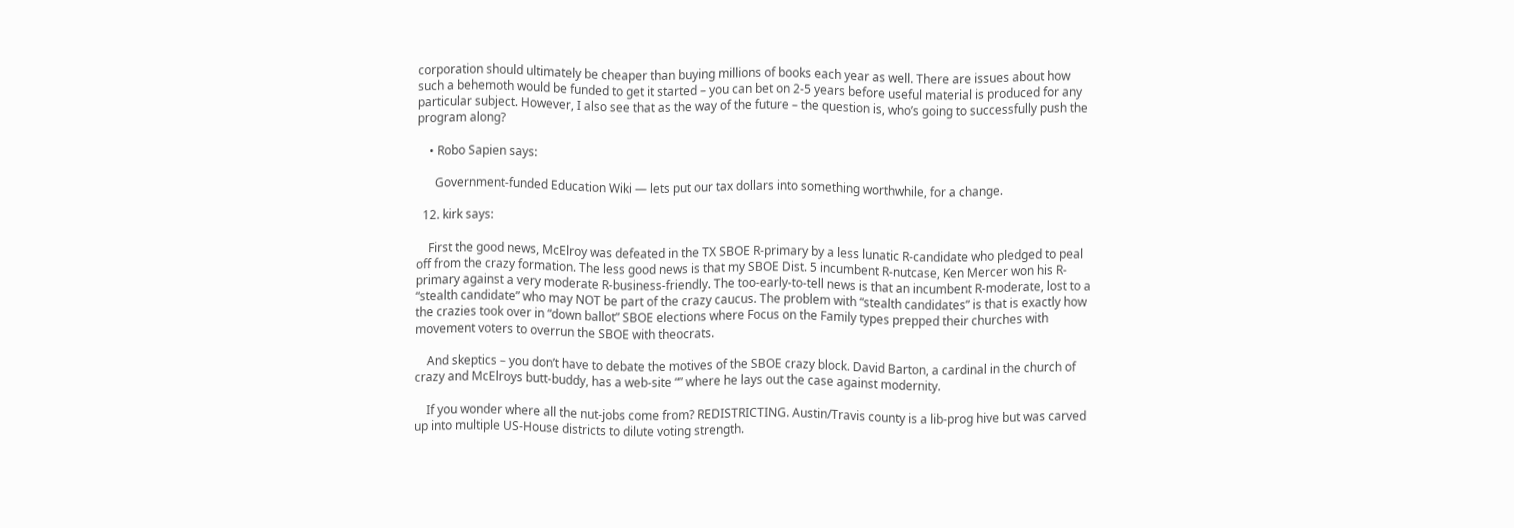corporation should ultimately be cheaper than buying millions of books each year as well. There are issues about how such a behemoth would be funded to get it started – you can bet on 2-5 years before useful material is produced for any particular subject. However, I also see that as the way of the future – the question is, who’s going to successfully push the program along?

    • Robo Sapien says:

      Government-funded Education Wiki — lets put our tax dollars into something worthwhile, for a change.

  12. kirk says:

    First the good news, McElroy was defeated in the TX SBOE R-primary by a less lunatic R-candidate who pledged to peal off from the crazy formation. The less good news is that my SBOE Dist. 5 incumbent R-nutcase, Ken Mercer won his R-primary against a very moderate R-business-friendly. The too-early-to-tell news is that an incumbent R-moderate, lost to a “stealth candidate” who may NOT be part of the crazy caucus. The problem with “stealth candidates” is that is exactly how the crazies took over in “down ballot” SBOE elections where Focus on the Family types prepped their churches with movement voters to overrun the SBOE with theocrats.

    And skeptics – you don’t have to debate the motives of the SBOE crazy block. David Barton, a cardinal in the church of crazy and McElroys butt-buddy, has a web-site “” where he lays out the case against modernity.

    If you wonder where all the nut-jobs come from? REDISTRICTING. Austin/Travis county is a lib-prog hive but was carved up into multiple US-House districts to dilute voting strength.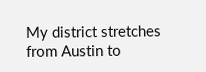My district stretches from Austin to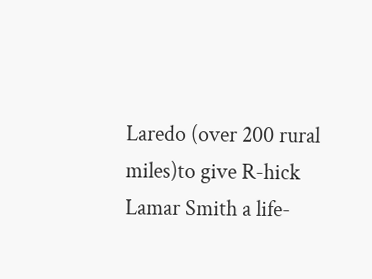Laredo (over 200 rural miles)to give R-hick Lamar Smith a life-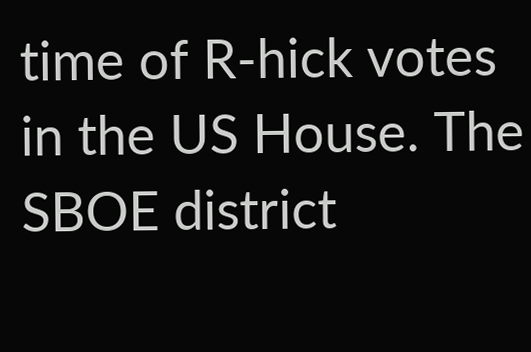time of R-hick votes in the US House. The SBOE district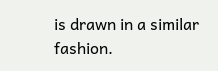is drawn in a similar fashion.